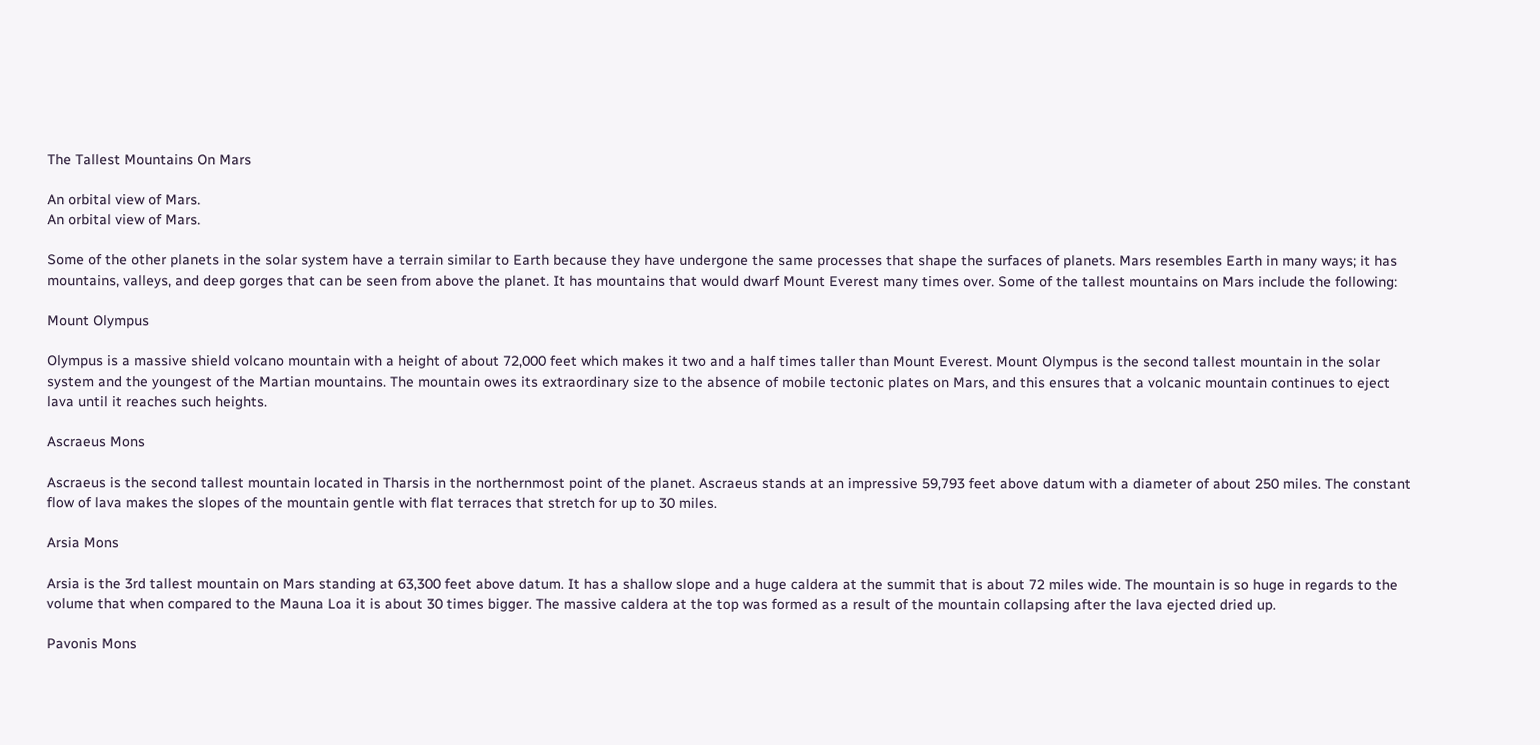The Tallest Mountains On Mars

An orbital view of Mars.
An orbital view of Mars.

Some of the other planets in the solar system have a terrain similar to Earth because they have undergone the same processes that shape the surfaces of planets. Mars resembles Earth in many ways; it has mountains, valleys, and deep gorges that can be seen from above the planet. It has mountains that would dwarf Mount Everest many times over. Some of the tallest mountains on Mars include the following:

Mount Olympus

Olympus is a massive shield volcano mountain with a height of about 72,000 feet which makes it two and a half times taller than Mount Everest. Mount Olympus is the second tallest mountain in the solar system and the youngest of the Martian mountains. The mountain owes its extraordinary size to the absence of mobile tectonic plates on Mars, and this ensures that a volcanic mountain continues to eject lava until it reaches such heights.

Ascraeus Mons

Ascraeus is the second tallest mountain located in Tharsis in the northernmost point of the planet. Ascraeus stands at an impressive 59,793 feet above datum with a diameter of about 250 miles. The constant flow of lava makes the slopes of the mountain gentle with flat terraces that stretch for up to 30 miles.

Arsia Mons

Arsia is the 3rd tallest mountain on Mars standing at 63,300 feet above datum. It has a shallow slope and a huge caldera at the summit that is about 72 miles wide. The mountain is so huge in regards to the volume that when compared to the Mauna Loa it is about 30 times bigger. The massive caldera at the top was formed as a result of the mountain collapsing after the lava ejected dried up.

Pavonis Mons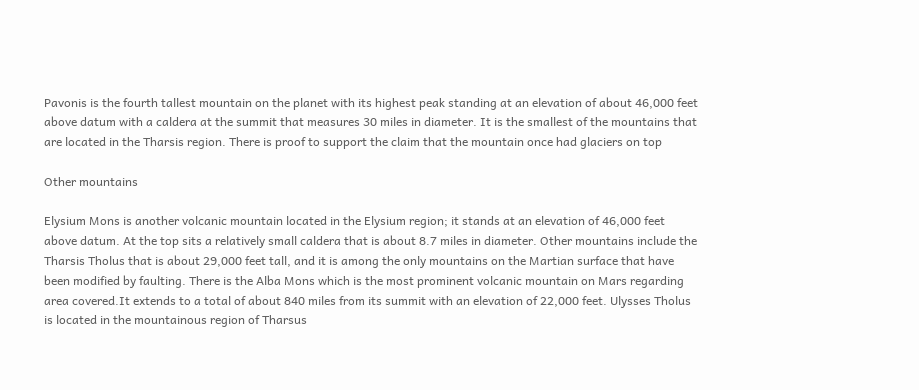Pavonis is the fourth tallest mountain on the planet with its highest peak standing at an elevation of about 46,000 feet above datum with a caldera at the summit that measures 30 miles in diameter. It is the smallest of the mountains that are located in the Tharsis region. There is proof to support the claim that the mountain once had glaciers on top

Other mountains

Elysium Mons is another volcanic mountain located in the Elysium region; it stands at an elevation of 46,000 feet above datum. At the top sits a relatively small caldera that is about 8.7 miles in diameter. Other mountains include the Tharsis Tholus that is about 29,000 feet tall, and it is among the only mountains on the Martian surface that have been modified by faulting. There is the Alba Mons which is the most prominent volcanic mountain on Mars regarding area covered.It extends to a total of about 840 miles from its summit with an elevation of 22,000 feet. Ulysses Tholus is located in the mountainous region of Tharsus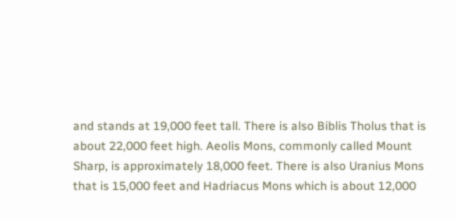and stands at 19,000 feet tall. There is also Biblis Tholus that is about 22,000 feet high. Aeolis Mons, commonly called Mount Sharp, is approximately 18,000 feet. There is also Uranius Mons that is 15,000 feet and Hadriacus Mons which is about 12,000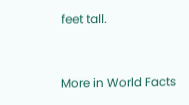feet tall.


More in World Facts